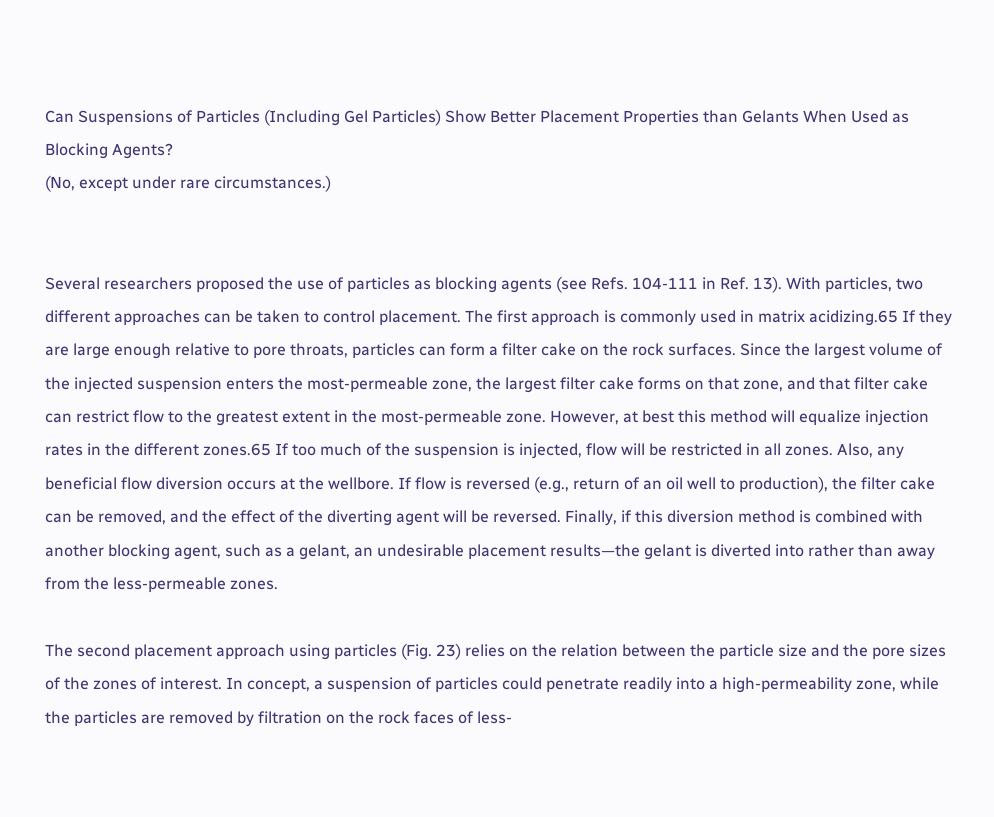Can Suspensions of Particles (Including Gel Particles) Show Better Placement Properties than Gelants When Used as Blocking Agents?
(No, except under rare circumstances.)


Several researchers proposed the use of particles as blocking agents (see Refs. 104-111 in Ref. 13). With particles, two different approaches can be taken to control placement. The first approach is commonly used in matrix acidizing.65 If they are large enough relative to pore throats, particles can form a filter cake on the rock surfaces. Since the largest volume of the injected suspension enters the most-permeable zone, the largest filter cake forms on that zone, and that filter cake can restrict flow to the greatest extent in the most-permeable zone. However, at best this method will equalize injection rates in the different zones.65 If too much of the suspension is injected, flow will be restricted in all zones. Also, any beneficial flow diversion occurs at the wellbore. If flow is reversed (e.g., return of an oil well to production), the filter cake can be removed, and the effect of the diverting agent will be reversed. Finally, if this diversion method is combined with another blocking agent, such as a gelant, an undesirable placement results—the gelant is diverted into rather than away from the less-permeable zones.

The second placement approach using particles (Fig. 23) relies on the relation between the particle size and the pore sizes of the zones of interest. In concept, a suspension of particles could penetrate readily into a high-permeability zone, while the particles are removed by filtration on the rock faces of less-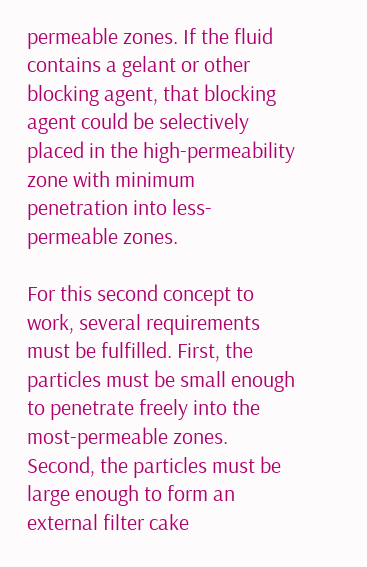permeable zones. If the fluid contains a gelant or other blocking agent, that blocking agent could be selectively placed in the high-permeability zone with minimum penetration into less-permeable zones.

For this second concept to work, several requirements must be fulfilled. First, the particles must be small enough to penetrate freely into the most-permeable zones. Second, the particles must be large enough to form an external filter cake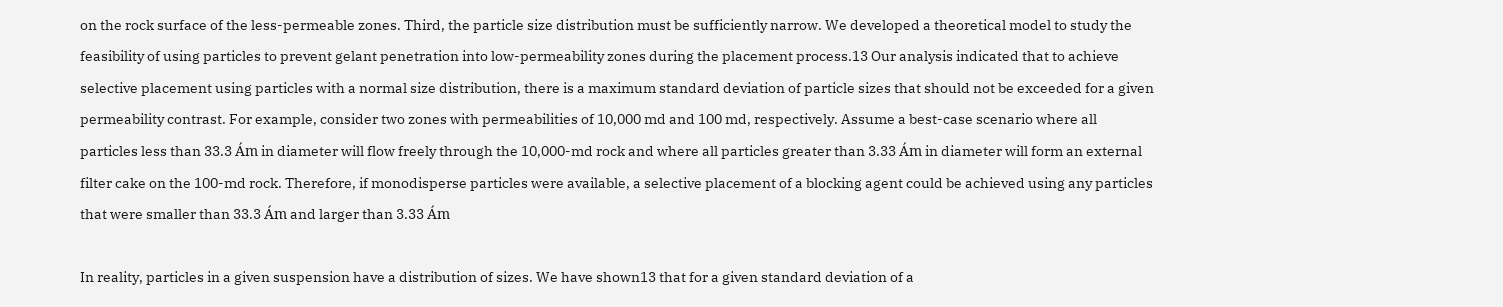on the rock surface of the less-permeable zones. Third, the particle size distribution must be sufficiently narrow. We developed a theoretical model to study the feasibility of using particles to prevent gelant penetration into low-permeability zones during the placement process.13 Our analysis indicated that to achieve selective placement using particles with a normal size distribution, there is a maximum standard deviation of particle sizes that should not be exceeded for a given permeability contrast. For example, consider two zones with permeabilities of 10,000 md and 100 md, respectively. Assume a best-case scenario where all particles less than 33.3 Ám in diameter will flow freely through the 10,000-md rock and where all particles greater than 3.33 Ám in diameter will form an external filter cake on the 100-md rock. Therefore, if monodisperse particles were available, a selective placement of a blocking agent could be achieved using any particles that were smaller than 33.3 Ám and larger than 3.33 Ám

In reality, particles in a given suspension have a distribution of sizes. We have shown13 that for a given standard deviation of a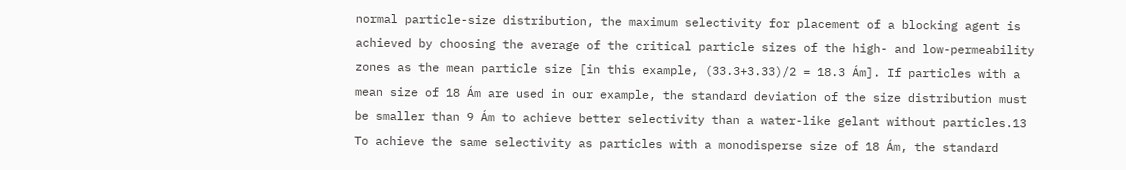normal particle-size distribution, the maximum selectivity for placement of a blocking agent is achieved by choosing the average of the critical particle sizes of the high- and low-permeability zones as the mean particle size [in this example, (33.3+3.33)/2 = 18.3 Ám]. If particles with a mean size of 18 Ám are used in our example, the standard deviation of the size distribution must be smaller than 9 Ám to achieve better selectivity than a water-like gelant without particles.13 To achieve the same selectivity as particles with a monodisperse size of 18 Ám, the standard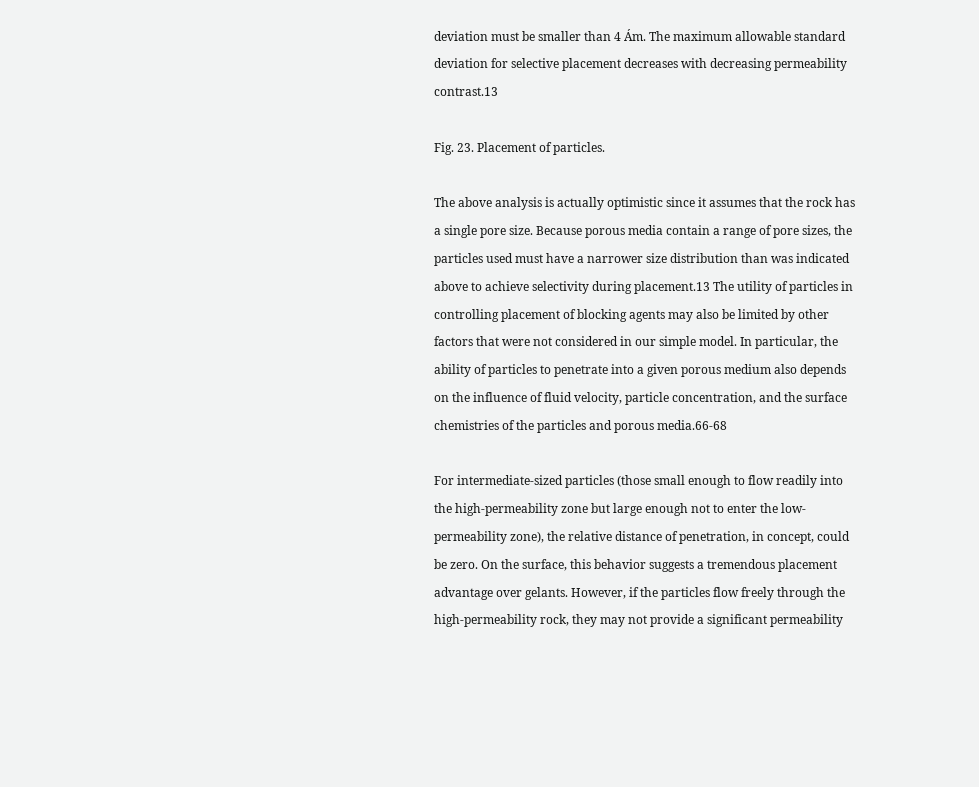deviation must be smaller than 4 Ám. The maximum allowable standard deviation for selective placement decreases with decreasing permeability contrast.13

Fig. 23. Placement of particles.

The above analysis is actually optimistic since it assumes that the rock has a single pore size. Because porous media contain a range of pore sizes, the particles used must have a narrower size distribution than was indicated above to achieve selectivity during placement.13 The utility of particles in controlling placement of blocking agents may also be limited by other factors that were not considered in our simple model. In particular, the ability of particles to penetrate into a given porous medium also depends on the influence of fluid velocity, particle concentration, and the surface chemistries of the particles and porous media.66-68

For intermediate-sized particles (those small enough to flow readily into the high-permeability zone but large enough not to enter the low-permeability zone), the relative distance of penetration, in concept, could be zero. On the surface, this behavior suggests a tremendous placement advantage over gelants. However, if the particles flow freely through the high-permeability rock, they may not provide a significant permeability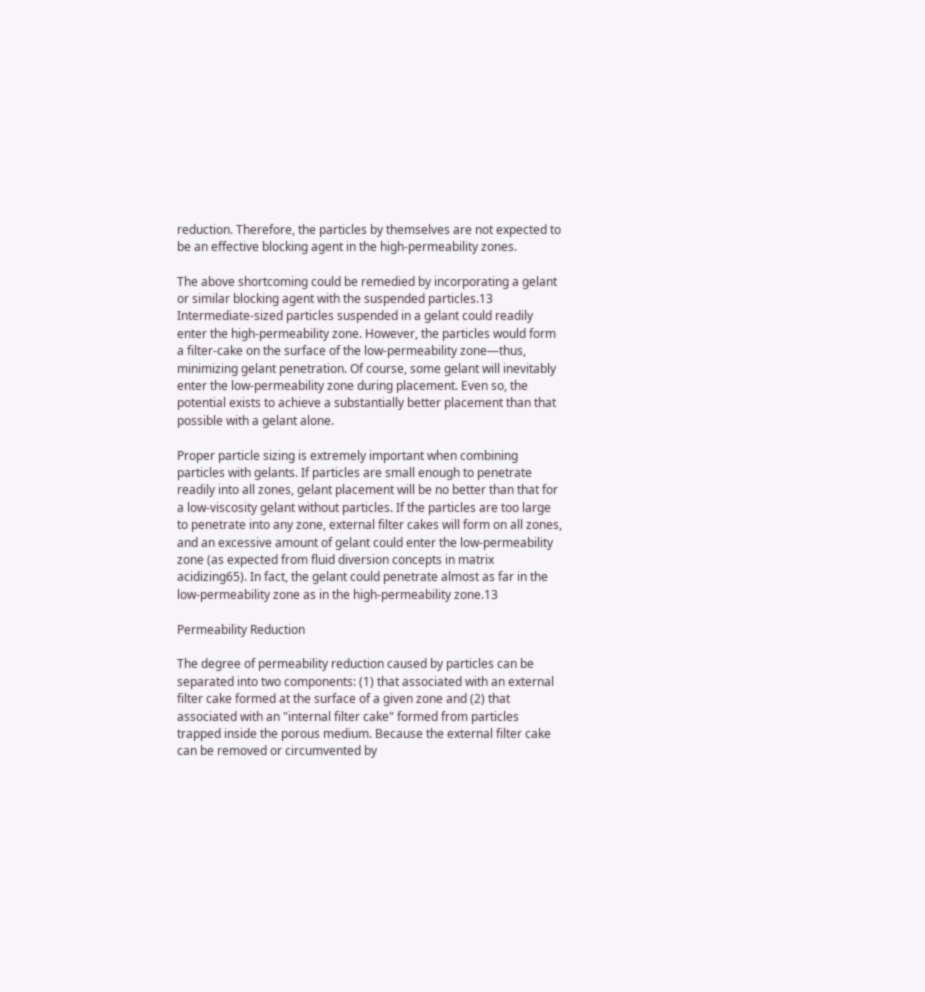reduction. Therefore, the particles by themselves are not expected to be an effective blocking agent in the high-permeability zones.

The above shortcoming could be remedied by incorporating a gelant or similar blocking agent with the suspended particles.13 Intermediate-sized particles suspended in a gelant could readily enter the high-permeability zone. However, the particles would form a filter-cake on the surface of the low-permeability zone—thus, minimizing gelant penetration. Of course, some gelant will inevitably enter the low-permeability zone during placement. Even so, the potential exists to achieve a substantially better placement than that possible with a gelant alone.

Proper particle sizing is extremely important when combining particles with gelants. If particles are small enough to penetrate readily into all zones, gelant placement will be no better than that for a low-viscosity gelant without particles. If the particles are too large to penetrate into any zone, external filter cakes will form on all zones, and an excessive amount of gelant could enter the low-permeability zone (as expected from fluid diversion concepts in matrix acidizing65). In fact, the gelant could penetrate almost as far in the low-permeability zone as in the high-permeability zone.13

Permeability Reduction

The degree of permeability reduction caused by particles can be separated into two components: (1) that associated with an external filter cake formed at the surface of a given zone and (2) that associated with an "internal filter cake" formed from particles trapped inside the porous medium. Because the external filter cake can be removed or circumvented by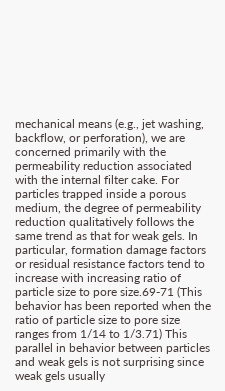mechanical means (e.g., jet washing, backflow, or perforation), we are concerned primarily with the permeability reduction associated with the internal filter cake. For particles trapped inside a porous medium, the degree of permeability reduction qualitatively follows the same trend as that for weak gels. In particular, formation damage factors or residual resistance factors tend to increase with increasing ratio of particle size to pore size.69-71 (This behavior has been reported when the ratio of particle size to pore size ranges from 1/14 to 1/3.71) This parallel in behavior between particles and weak gels is not surprising since weak gels usually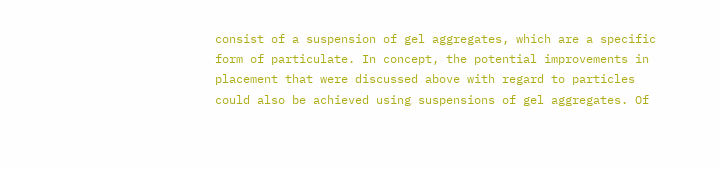consist of a suspension of gel aggregates, which are a specific form of particulate. In concept, the potential improvements in placement that were discussed above with regard to particles could also be achieved using suspensions of gel aggregates. Of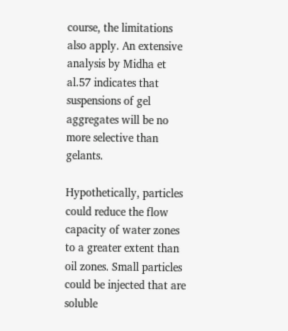course, the limitations also apply. An extensive analysis by Midha et al.57 indicates that suspensions of gel aggregates will be no more selective than gelants.

Hypothetically, particles could reduce the flow capacity of water zones to a greater extent than oil zones. Small particles could be injected that are soluble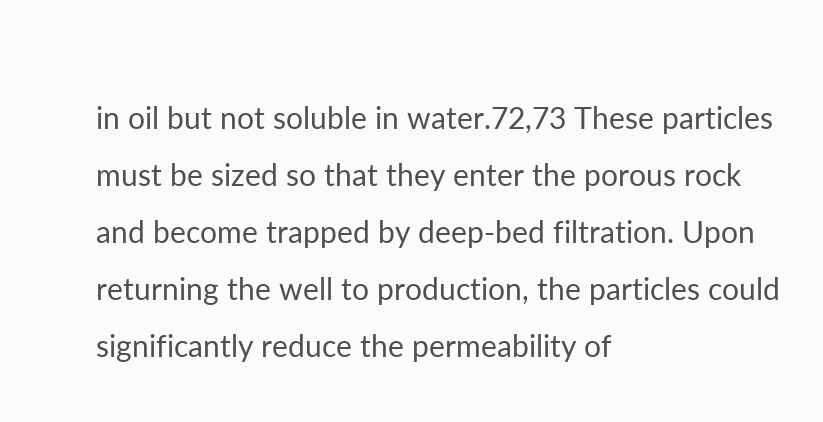in oil but not soluble in water.72,73 These particles must be sized so that they enter the porous rock and become trapped by deep-bed filtration. Upon returning the well to production, the particles could significantly reduce the permeability of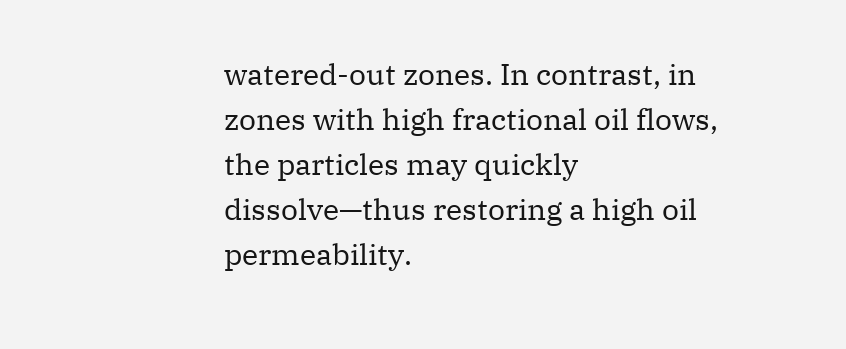watered-out zones. In contrast, in zones with high fractional oil flows, the particles may quickly dissolve—thus restoring a high oil permeability.